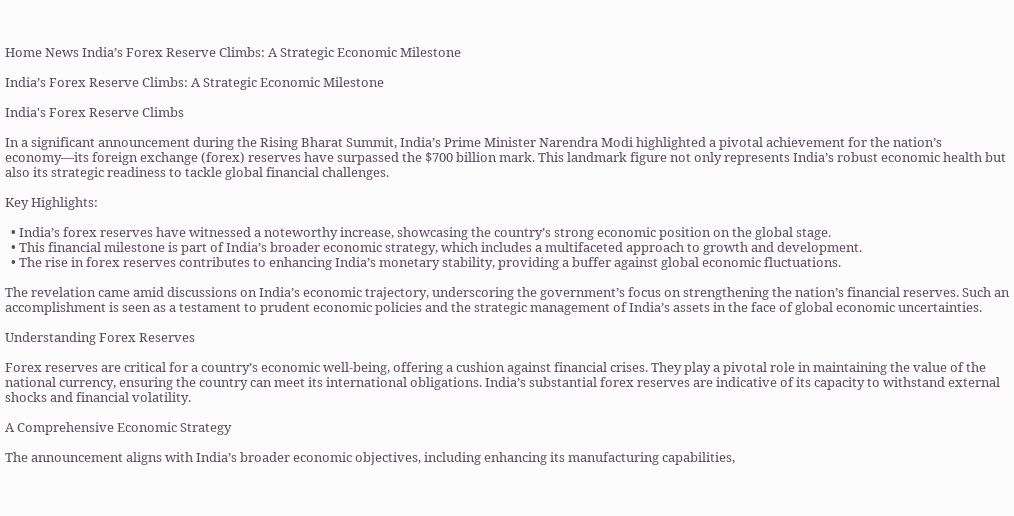Home News India’s Forex Reserve Climbs: A Strategic Economic Milestone

India’s Forex Reserve Climbs: A Strategic Economic Milestone

India's Forex Reserve Climbs

In a significant announcement during the Rising Bharat Summit, India’s Prime Minister Narendra Modi highlighted a pivotal achievement for the nation’s economy—its foreign exchange (forex) reserves have surpassed the $700 billion mark. This landmark figure not only represents India’s robust economic health but also its strategic readiness to tackle global financial challenges.

Key Highlights:

  • India’s forex reserves have witnessed a noteworthy increase, showcasing the country’s strong economic position on the global stage.
  • This financial milestone is part of India’s broader economic strategy, which includes a multifaceted approach to growth and development.
  • The rise in forex reserves contributes to enhancing India’s monetary stability, providing a buffer against global economic fluctuations.

The revelation came amid discussions on India’s economic trajectory, underscoring the government’s focus on strengthening the nation’s financial reserves. Such an accomplishment is seen as a testament to prudent economic policies and the strategic management of India’s assets in the face of global economic uncertainties.

Understanding Forex Reserves

Forex reserves are critical for a country’s economic well-being, offering a cushion against financial crises. They play a pivotal role in maintaining the value of the national currency, ensuring the country can meet its international obligations. India’s substantial forex reserves are indicative of its capacity to withstand external shocks and financial volatility.

A Comprehensive Economic Strategy

The announcement aligns with India’s broader economic objectives, including enhancing its manufacturing capabilities,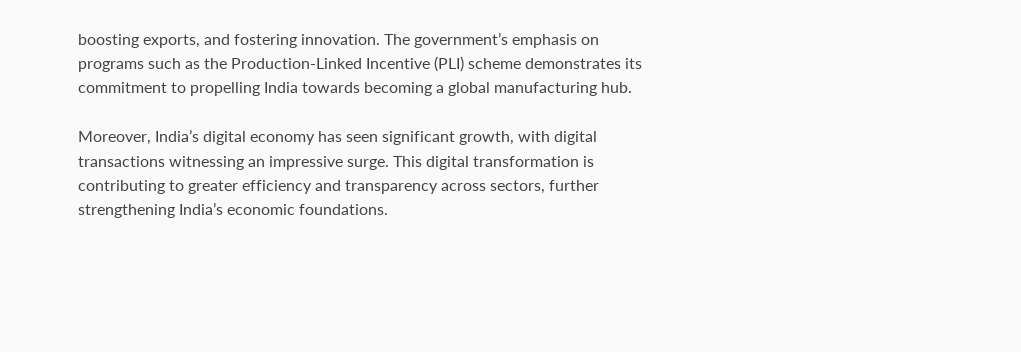boosting exports, and fostering innovation. The government’s emphasis on programs such as the Production-Linked Incentive (PLI) scheme demonstrates its commitment to propelling India towards becoming a global manufacturing hub.

Moreover, India’s digital economy has seen significant growth, with digital transactions witnessing an impressive surge. This digital transformation is contributing to greater efficiency and transparency across sectors, further strengthening India’s economic foundations.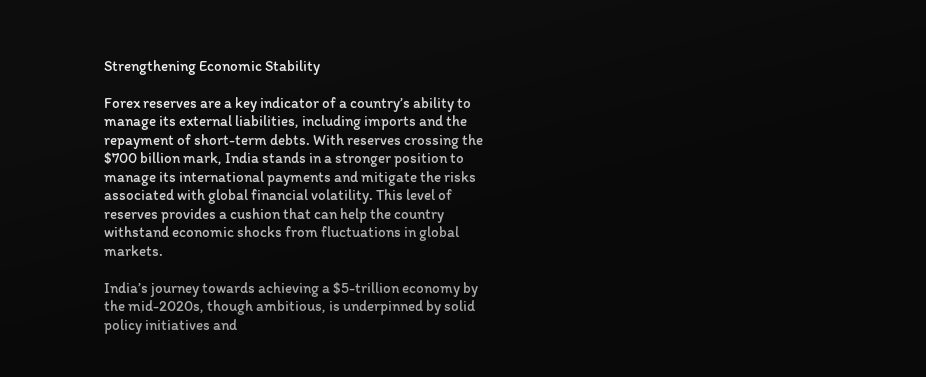Strengthening Economic Stability

Forex reserves are a key indicator of a country’s ability to manage its external liabilities, including imports and the repayment of short-term debts. With reserves crossing the $700 billion mark, India stands in a stronger position to manage its international payments and mitigate the risks associated with global financial volatility. This level of reserves provides a cushion that can help the country withstand economic shocks from fluctuations in global markets.

India’s journey towards achieving a $5-trillion economy by the mid-2020s, though ambitious, is underpinned by solid policy initiatives and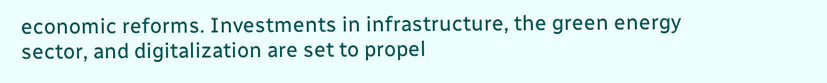economic reforms. Investments in infrastructure, the green energy sector, and digitalization are set to propel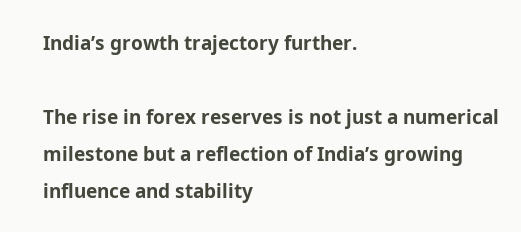India’s growth trajectory further.

The rise in forex reserves is not just a numerical milestone but a reflection of India’s growing influence and stability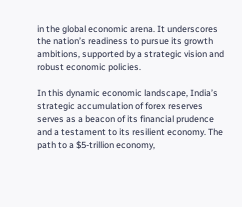in the global economic arena. It underscores the nation’s readiness to pursue its growth ambitions, supported by a strategic vision and robust economic policies.

In this dynamic economic landscape, India’s strategic accumulation of forex reserves serves as a beacon of its financial prudence and a testament to its resilient economy. The path to a $5-trillion economy,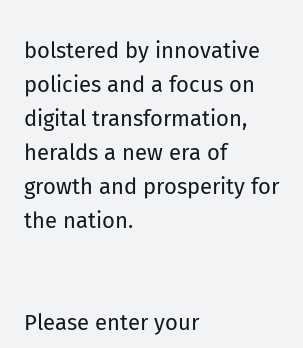bolstered by innovative policies and a focus on digital transformation, heralds a new era of growth and prosperity for the nation.


Please enter your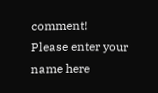comment!
Please enter your name here